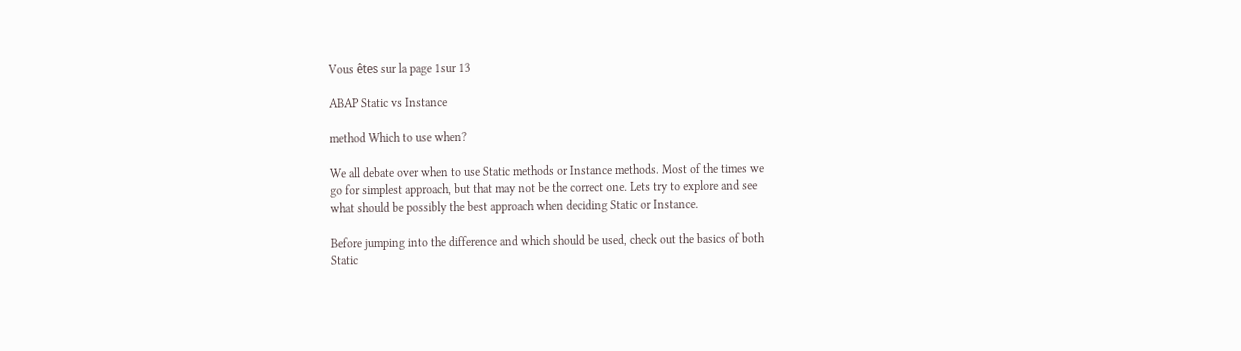Vous êtes sur la page 1sur 13

ABAP Static vs Instance

method Which to use when?

We all debate over when to use Static methods or Instance methods. Most of the times we
go for simplest approach, but that may not be the correct one. Lets try to explore and see
what should be possibly the best approach when deciding Static or Instance.

Before jumping into the difference and which should be used, check out the basics of both
Static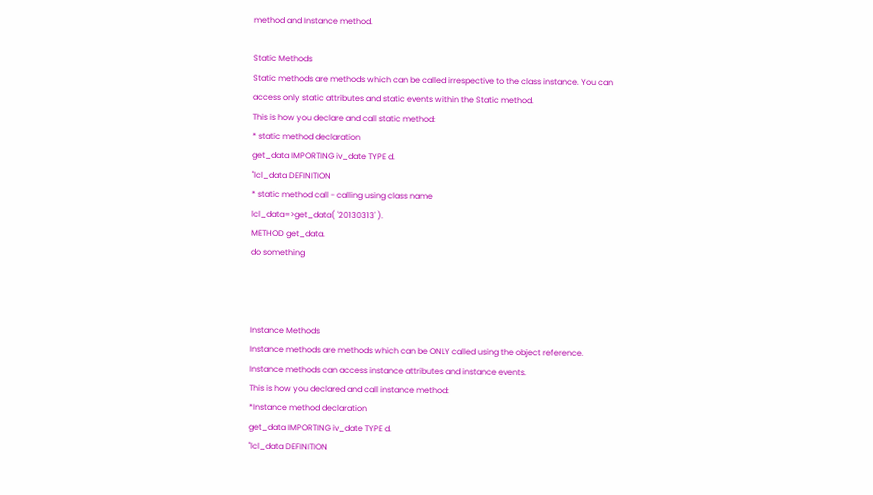method and Instance method.

Static Methods
Static methods are methods which can be called irrespective to the class instance. You can
access only static attributes and static events within the Static method.
This is how you declare and call static method:
* static method declaration
get_data IMPORTING iv_date TYPE d.
"lcl_data DEFINITION
* static method call - calling using class name
lcl_data=>get_data( '20130313' ).
METHOD get_data.
do something



Instance Methods
Instance methods are methods which can be ONLY called using the object reference.
Instance methods can access instance attributes and instance events.
This is how you declared and call instance method:
*Instance method declaration
get_data IMPORTING iv_date TYPE d.
"lcl_data DEFINITION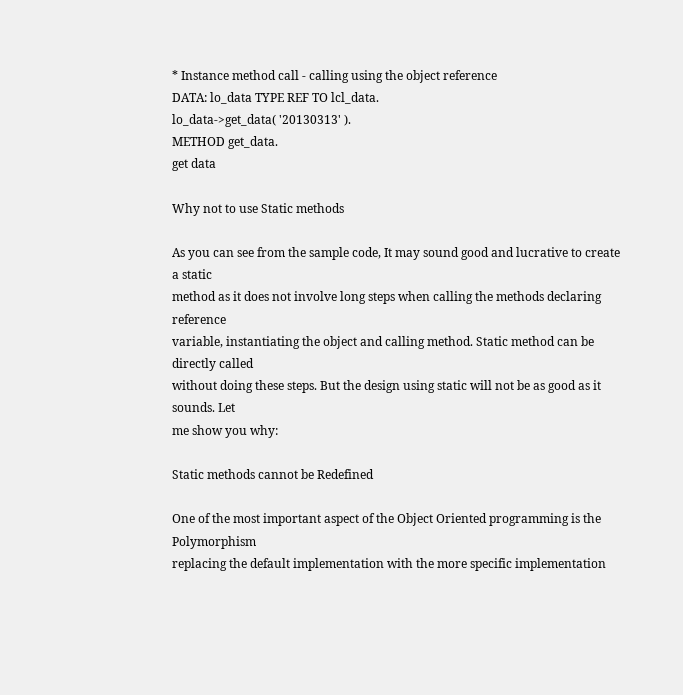* Instance method call - calling using the object reference
DATA: lo_data TYPE REF TO lcl_data.
lo_data->get_data( '20130313' ).
METHOD get_data.
get data

Why not to use Static methods

As you can see from the sample code, It may sound good and lucrative to create a static
method as it does not involve long steps when calling the methods declaring reference
variable, instantiating the object and calling method. Static method can be directly called
without doing these steps. But the design using static will not be as good as it sounds. Let
me show you why:

Static methods cannot be Redefined

One of the most important aspect of the Object Oriented programming is the Polymorphism
replacing the default implementation with the more specific implementation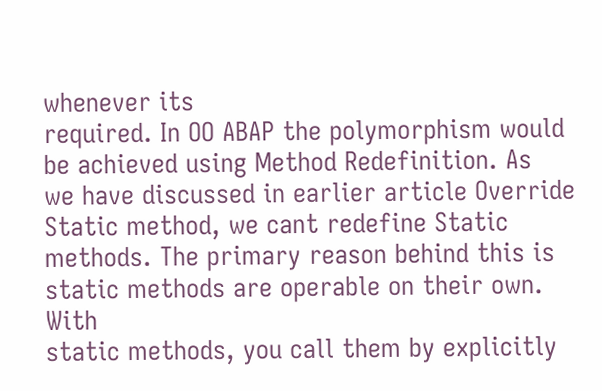whenever its
required. In OO ABAP the polymorphism would be achieved using Method Redefinition. As
we have discussed in earlier article Override Static method, we cant redefine Static
methods. The primary reason behind this is static methods are operable on their own. With
static methods, you call them by explicitly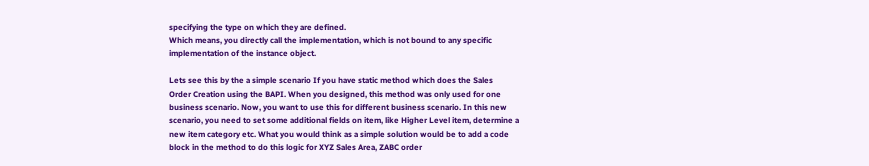specifying the type on which they are defined.
Which means, you directly call the implementation, which is not bound to any specific
implementation of the instance object.

Lets see this by the a simple scenario If you have static method which does the Sales
Order Creation using the BAPI. When you designed, this method was only used for one
business scenario. Now, you want to use this for different business scenario. In this new
scenario, you need to set some additional fields on item, like Higher Level item, determine a
new item category etc. What you would think as a simple solution would be to add a code
block in the method to do this logic for XYZ Sales Area, ZABC order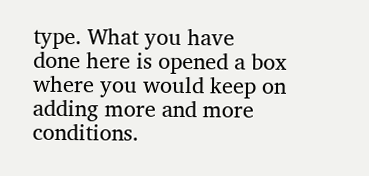type. What you have
done here is opened a box where you would keep on adding more and more conditions.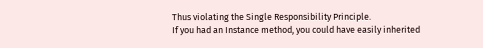Thus violating the Single Responsibility Principle.
If you had an Instance method, you could have easily inherited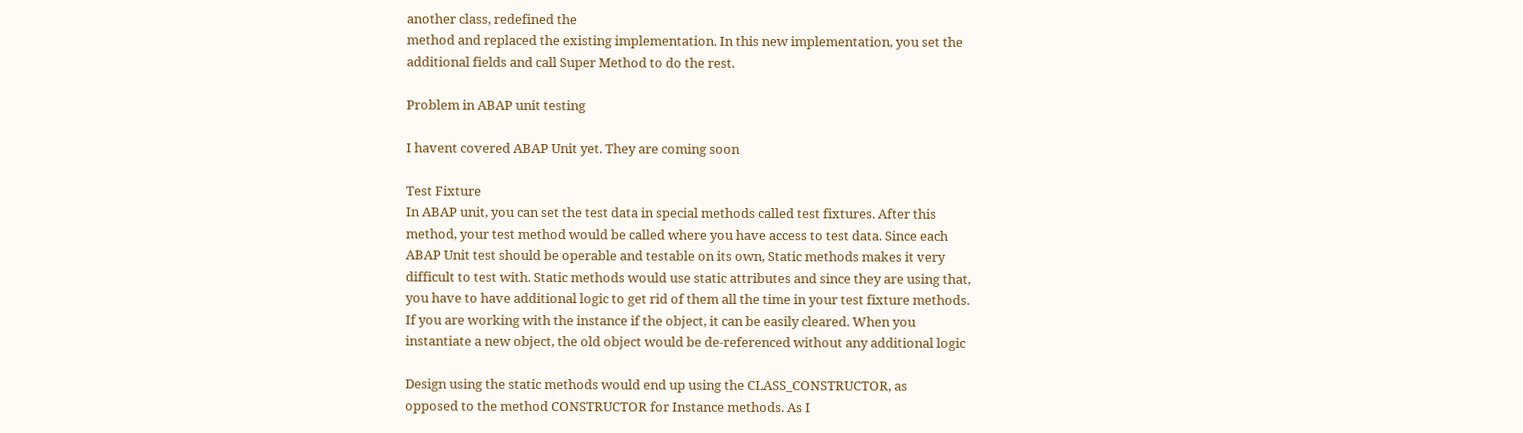another class, redefined the
method and replaced the existing implementation. In this new implementation, you set the
additional fields and call Super Method to do the rest.

Problem in ABAP unit testing

I havent covered ABAP Unit yet. They are coming soon

Test Fixture
In ABAP unit, you can set the test data in special methods called test fixtures. After this
method, your test method would be called where you have access to test data. Since each
ABAP Unit test should be operable and testable on its own, Static methods makes it very
difficult to test with. Static methods would use static attributes and since they are using that,
you have to have additional logic to get rid of them all the time in your test fixture methods.
If you are working with the instance if the object, it can be easily cleared. When you
instantiate a new object, the old object would be de-referenced without any additional logic

Design using the static methods would end up using the CLASS_CONSTRUCTOR, as
opposed to the method CONSTRUCTOR for Instance methods. As I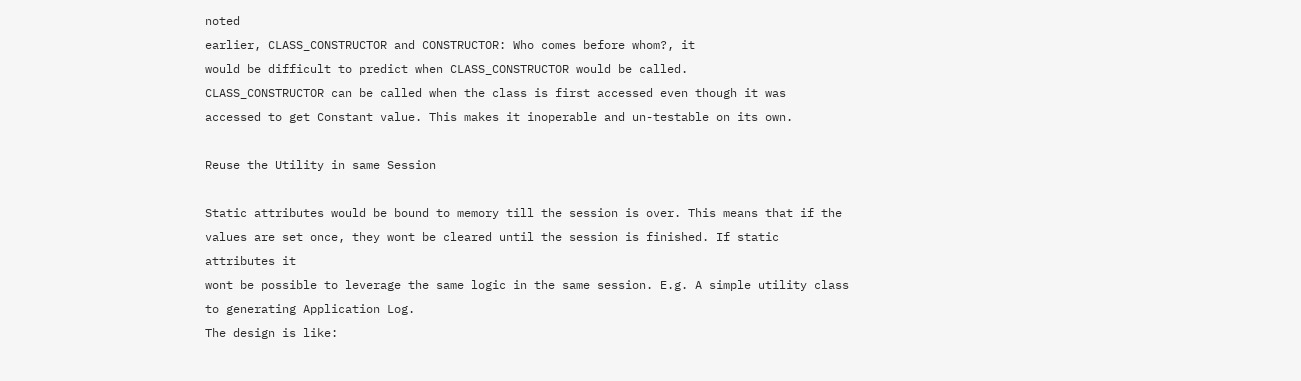noted
earlier, CLASS_CONSTRUCTOR and CONSTRUCTOR: Who comes before whom?, it
would be difficult to predict when CLASS_CONSTRUCTOR would be called.
CLASS_CONSTRUCTOR can be called when the class is first accessed even though it was
accessed to get Constant value. This makes it inoperable and un-testable on its own.

Reuse the Utility in same Session

Static attributes would be bound to memory till the session is over. This means that if the
values are set once, they wont be cleared until the session is finished. If static attributes it
wont be possible to leverage the same logic in the same session. E.g. A simple utility class
to generating Application Log.
The design is like: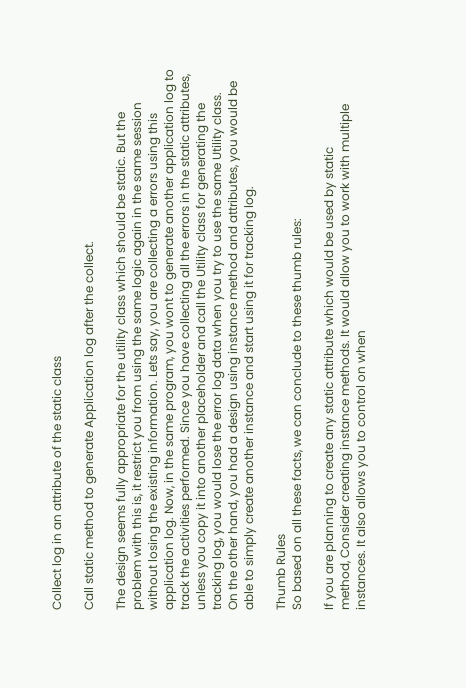Collect log in an attribute of the static class

Call static method to generate Application log after the collect.

The design seems fully appropriate for the utility class which should be static. But the
problem with this is, it restrict you from using the same logic again in the same session
without losing the existing information. Lets say, you are collecting a errors using this
application log. Now, in the same program, you wont to generate another application log to
track the activities performed. Since you have collecting all the errors in the static attributes,
unless you copy it into another placeholder and call the Utility class for generating the
tracking log, you would lose the error log data when you try to use the same Utility class.
On the other hand, you had a design using instance method and attributes, you would be
able to simply create another instance and start using it for tracking log.

Thumb Rules
So based on all these facts, we can conclude to these thumb rules:

If you are planning to create any static attribute which would be used by static
method, Consider creating instance methods. It would allow you to work with multiple
instances. It also allows you to control on when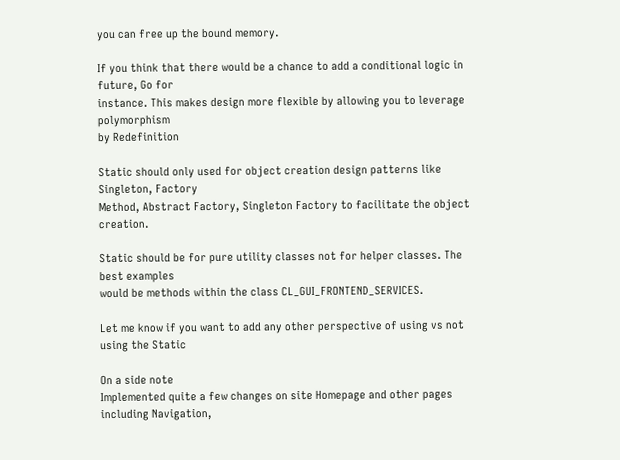you can free up the bound memory.

If you think that there would be a chance to add a conditional logic in future, Go for
instance. This makes design more flexible by allowing you to leverage polymorphism
by Redefinition

Static should only used for object creation design patterns like Singleton, Factory
Method, Abstract Factory, Singleton Factory to facilitate the object creation.

Static should be for pure utility classes not for helper classes. The best examples
would be methods within the class CL_GUI_FRONTEND_SERVICES.

Let me know if you want to add any other perspective of using vs not using the Static

On a side note
Implemented quite a few changes on site Homepage and other pages including Navigation,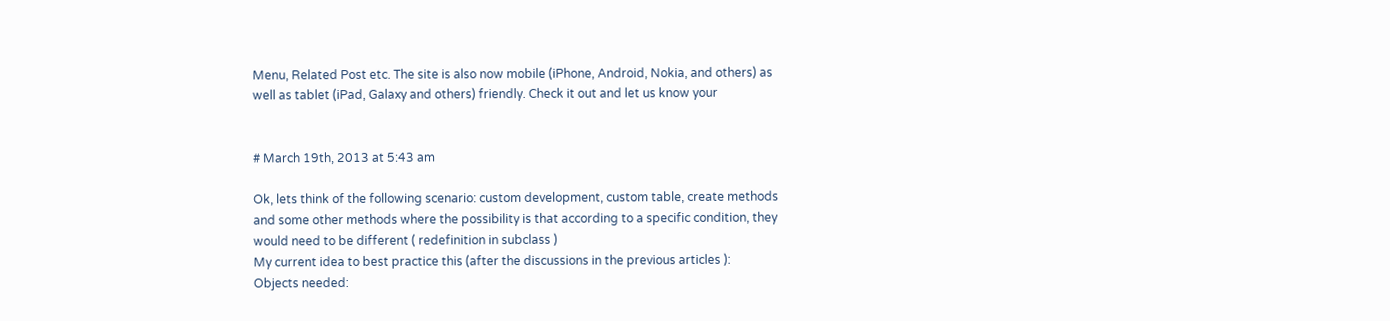Menu, Related Post etc. The site is also now mobile (iPhone, Android, Nokia, and others) as
well as tablet (iPad, Galaxy and others) friendly. Check it out and let us know your


# March 19th, 2013 at 5:43 am

Ok, lets think of the following scenario: custom development, custom table, create methods
and some other methods where the possibility is that according to a specific condition, they
would need to be different ( redefinition in subclass )
My current idea to best practice this (after the discussions in the previous articles ):
Objects needed: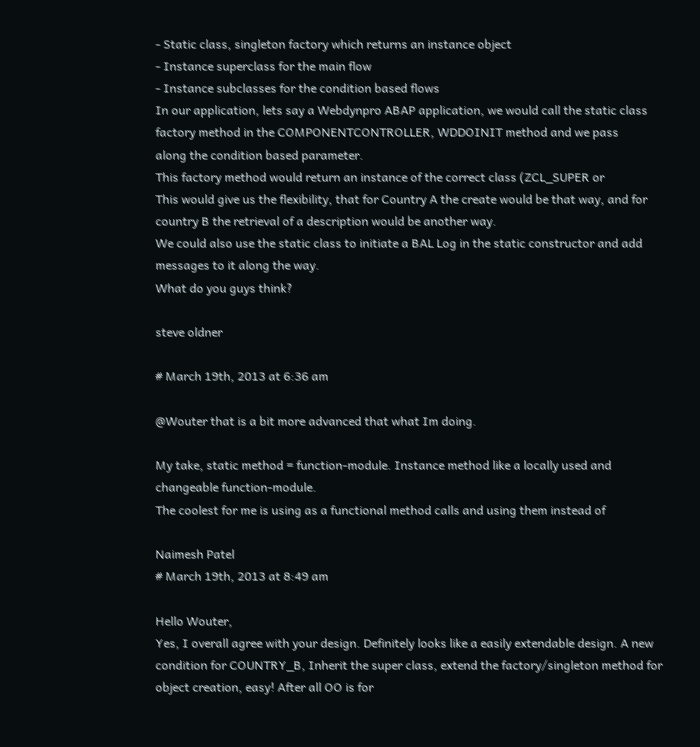- Static class, singleton factory which returns an instance object
- Instance superclass for the main flow
- Instance subclasses for the condition based flows
In our application, lets say a Webdynpro ABAP application, we would call the static class
factory method in the COMPONENTCONTROLLER, WDDOINIT method and we pass
along the condition based parameter.
This factory method would return an instance of the correct class (ZCL_SUPER or
This would give us the flexibility, that for Country A the create would be that way, and for
country B the retrieval of a description would be another way.
We could also use the static class to initiate a BAL Log in the static constructor and add
messages to it along the way.
What do you guys think?

steve oldner

# March 19th, 2013 at 6:36 am

@Wouter that is a bit more advanced that what Im doing.

My take, static method = function-module. Instance method like a locally used and
changeable function-module.
The coolest for me is using as a functional method calls and using them instead of

Naimesh Patel
# March 19th, 2013 at 8:49 am

Hello Wouter,
Yes, I overall agree with your design. Definitely looks like a easily extendable design. A new
condition for COUNTRY_B, Inherit the super class, extend the factory/singleton method for
object creation, easy! After all OO is for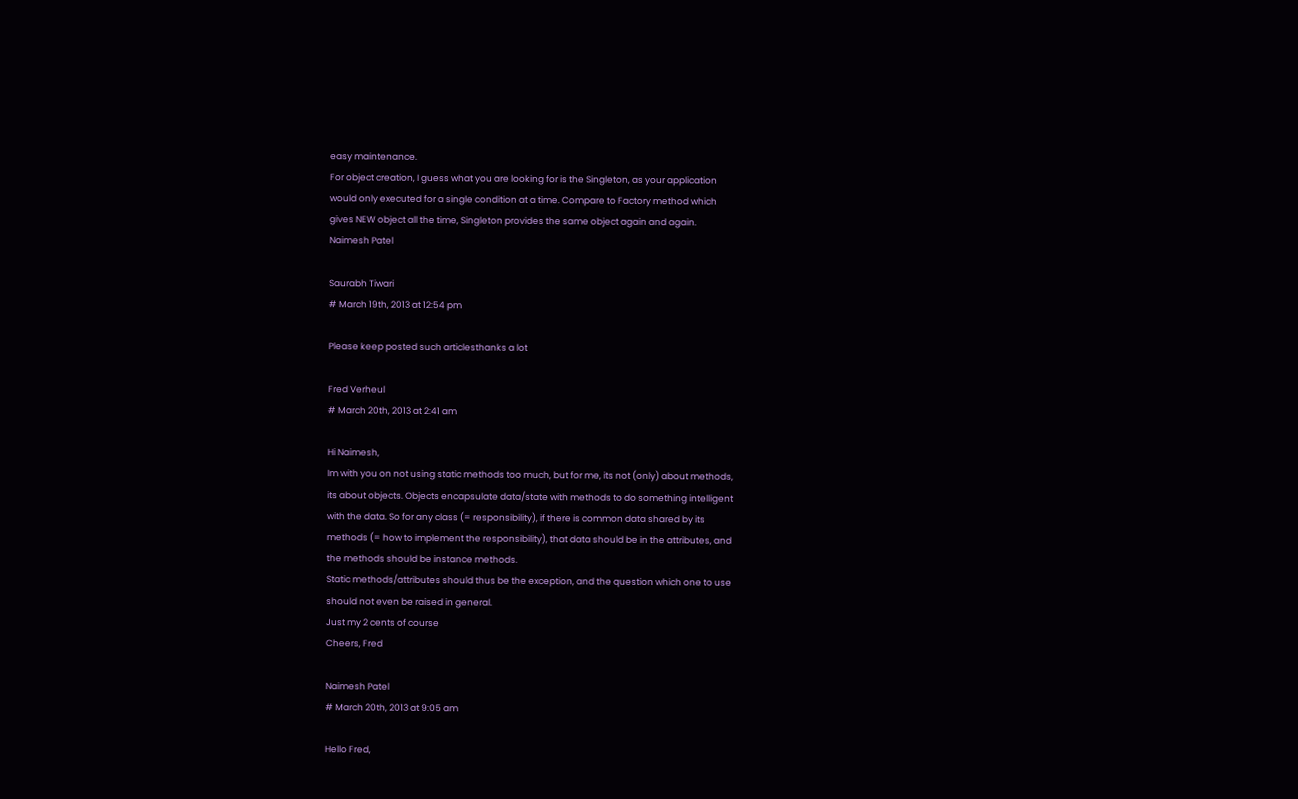easy maintenance.
For object creation, I guess what you are looking for is the Singleton, as your application
would only executed for a single condition at a time. Compare to Factory method which
gives NEW object all the time, Singleton provides the same object again and again.
Naimesh Patel

Saurabh Tiwari
# March 19th, 2013 at 12:54 pm

Please keep posted such articlesthanks a lot

Fred Verheul
# March 20th, 2013 at 2:41 am

Hi Naimesh,
Im with you on not using static methods too much, but for me, its not (only) about methods,
its about objects. Objects encapsulate data/state with methods to do something intelligent
with the data. So for any class (= responsibility), if there is common data shared by its
methods (= how to implement the responsibility), that data should be in the attributes, and
the methods should be instance methods.
Static methods/attributes should thus be the exception, and the question which one to use
should not even be raised in general.
Just my 2 cents of course
Cheers, Fred

Naimesh Patel
# March 20th, 2013 at 9:05 am

Hello Fred,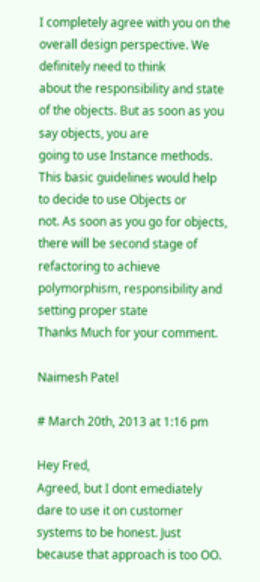I completely agree with you on the overall design perspective. We definitely need to think
about the responsibility and state of the objects. But as soon as you say objects, you are
going to use Instance methods. This basic guidelines would help to decide to use Objects or
not. As soon as you go for objects, there will be second stage of refactoring to achieve
polymorphism, responsibility and setting proper state
Thanks Much for your comment.

Naimesh Patel

# March 20th, 2013 at 1:16 pm

Hey Fred,
Agreed, but I dont emediately dare to use it on customer systems to be honest. Just
because that approach is too OO.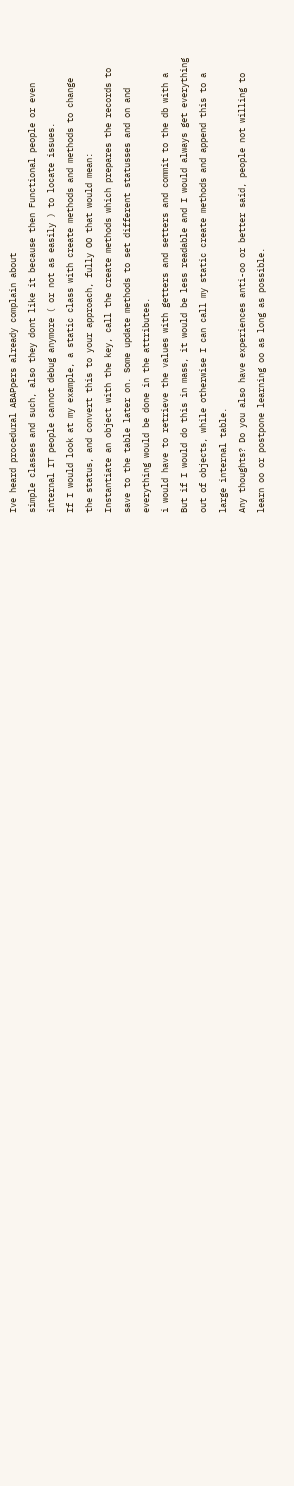Ive heard procedural ABAPpers already complain about
simple classes and such, also they dont like it because then Functional people or even
internal IT people cannot debug anymore ( or not as easily ) to locate issues.
If I would look at my example, a static class with create methods and methods to change
the status, and convert this to your approach, fully OO that would mean:
Instantiate an object with the key, call the create methods which prepares the records to
save to the table later on. Some update methods to set different statusses and on and
everything would be done in the attributes.
i would have to retrieve the values with getters and setters and commit to the db with a
But if I would do this in mass, it would be less readable and I would always get everything
out of objects, while otherwise I can call my static create methods and append this to a
large internal table.
Any thoughts? Do you also have experiences anti-oo or better said, people not willing to
learn oo or postpone learning oo as long as possible.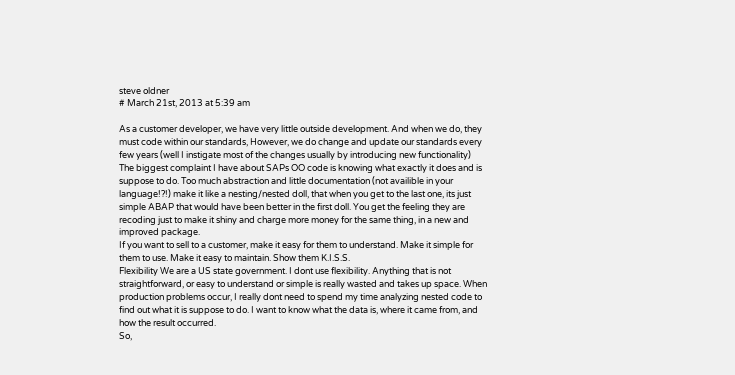steve oldner
# March 21st, 2013 at 5:39 am

As a customer developer, we have very little outside development. And when we do, they
must code within our standards, However, we do change and update our standards every
few years (well I instigate most of the changes usually by introducing new functionality)
The biggest complaint I have about SAPs OO code is knowing what exactly it does and is
suppose to do. Too much abstraction and little documentation (not availible in your
language!?!) make it like a nesting/nested doll, that when you get to the last one, its just
simple ABAP that would have been better in the first doll. You get the feeling they are recoding just to make it shiny and charge more money for the same thing, in a new and
improved package.
If you want to sell to a customer, make it easy for them to understand. Make it simple for
them to use. Make it easy to maintain. Show them K.I.S.S.
Flexibility We are a US state government. I dont use flexibility. Anything that is not
straightforward, or easy to understand or simple is really wasted and takes up space. When
production problems occur, I really dont need to spend my time analyzing nested code to
find out what it is suppose to do. I want to know what the data is, where it came from, and
how the result occurred.
So,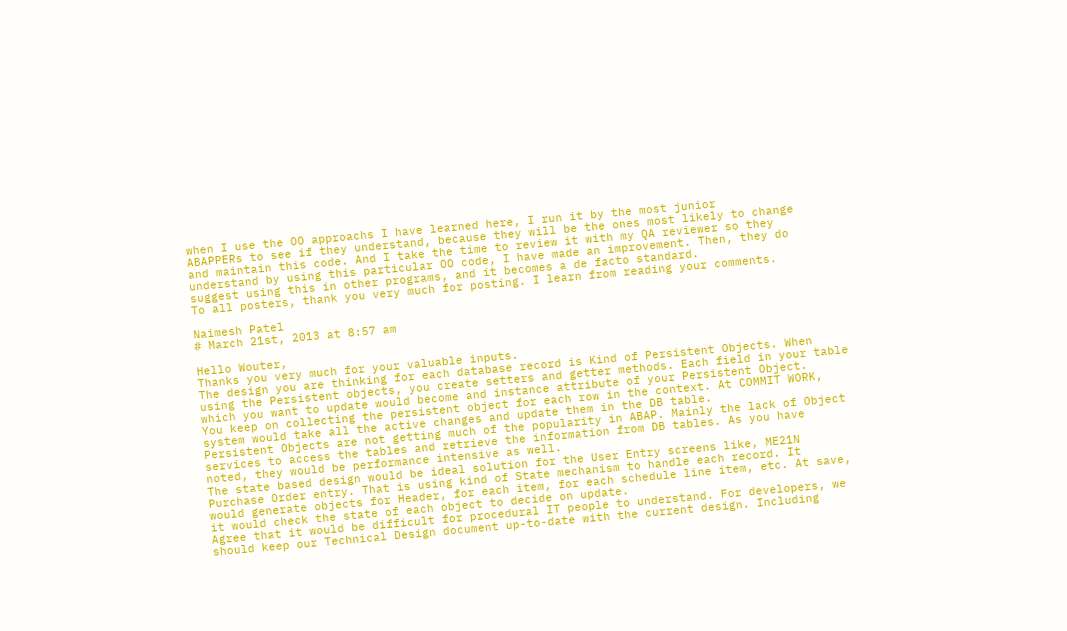when I use the OO approachs I have learned here, I run it by the most junior
ABAPPERs to see if they understand, because they will be the ones most likely to change
and maintain this code. And I take the time to review it with my QA reviewer so they
understand by using this particular OO code, I have made an improvement. Then, they do
suggest using this in other programs, and it becomes a de facto standard.
To all posters, thank you very much for posting. I learn from reading your comments.

Naimesh Patel
# March 21st, 2013 at 8:57 am

Hello Wouter,
Thanks you very much for your valuable inputs.
The design you are thinking for each database record is Kind of Persistent Objects. When
using the Persistent objects, you create setters and getter methods. Each field in your table
which you want to update would become and instance attribute of your Persistent Object.
You keep on collecting the persistent object for each row in the context. At COMMIT WORK,
system would take all the active changes and update them in the DB table.
Persistent Objects are not getting much of the popularity in ABAP. Mainly the lack of Object
services to access the tables and retrieve the information from DB tables. As you have
noted, they would be performance intensive as well.
The state based design would be ideal solution for the User Entry screens like, ME21N
Purchase Order entry. That is using kind of State mechanism to handle each record. It
would generate objects for Header, for each item, for each schedule line item, etc. At save,
it would check the state of each object to decide on update.
Agree that it would be difficult for procedural IT people to understand. For developers, we
should keep our Technical Design document up-to-date with the current design. Including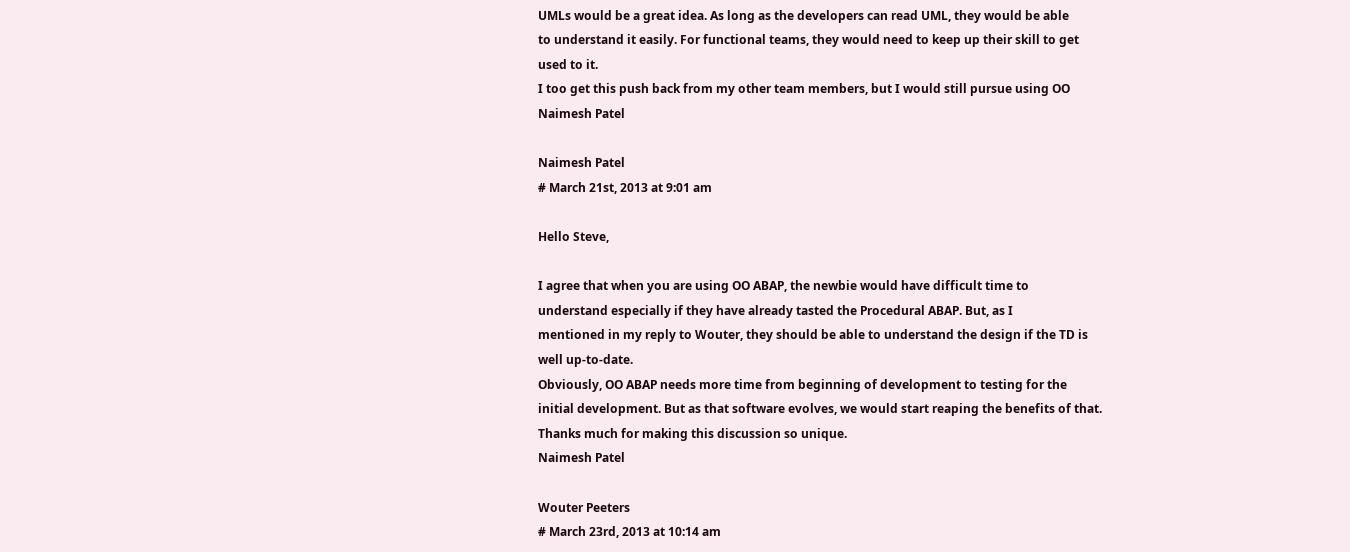UMLs would be a great idea. As long as the developers can read UML, they would be able
to understand it easily. For functional teams, they would need to keep up their skill to get
used to it.
I too get this push back from my other team members, but I would still pursue using OO
Naimesh Patel

Naimesh Patel
# March 21st, 2013 at 9:01 am

Hello Steve,

I agree that when you are using OO ABAP, the newbie would have difficult time to
understand especially if they have already tasted the Procedural ABAP. But, as I
mentioned in my reply to Wouter, they should be able to understand the design if the TD is
well up-to-date.
Obviously, OO ABAP needs more time from beginning of development to testing for the
initial development. But as that software evolves, we would start reaping the benefits of that.
Thanks much for making this discussion so unique.
Naimesh Patel

Wouter Peeters
# March 23rd, 2013 at 10:14 am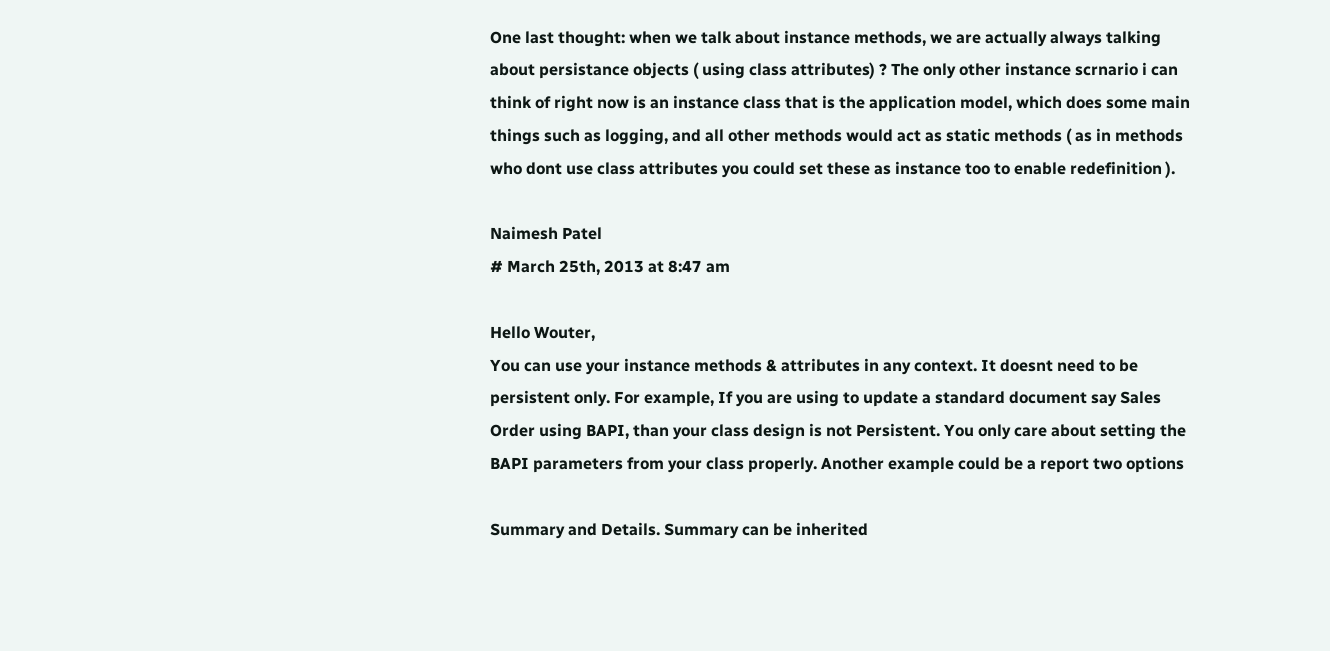One last thought: when we talk about instance methods, we are actually always talking
about persistance objects ( using class attributes) ? The only other instance scrnario i can
think of right now is an instance class that is the application model, which does some main
things such as logging, and all other methods would act as static methods ( as in methods
who dont use class attributes you could set these as instance too to enable redefinition ).

Naimesh Patel
# March 25th, 2013 at 8:47 am

Hello Wouter,
You can use your instance methods & attributes in any context. It doesnt need to be
persistent only. For example, If you are using to update a standard document say Sales
Order using BAPI, than your class design is not Persistent. You only care about setting the
BAPI parameters from your class properly. Another example could be a report two options

Summary and Details. Summary can be inherited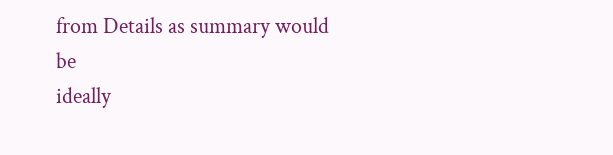from Details as summary would be
ideally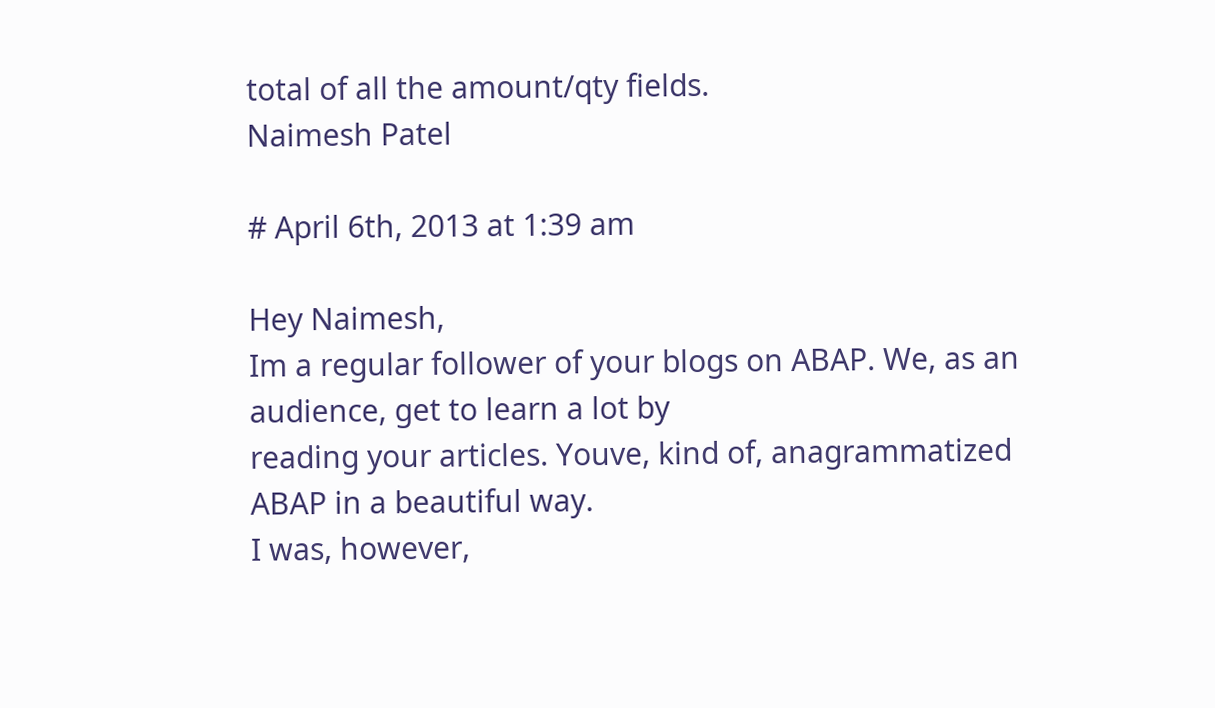total of all the amount/qty fields.
Naimesh Patel

# April 6th, 2013 at 1:39 am

Hey Naimesh,
Im a regular follower of your blogs on ABAP. We, as an audience, get to learn a lot by
reading your articles. Youve, kind of, anagrammatized ABAP in a beautiful way.
I was, however,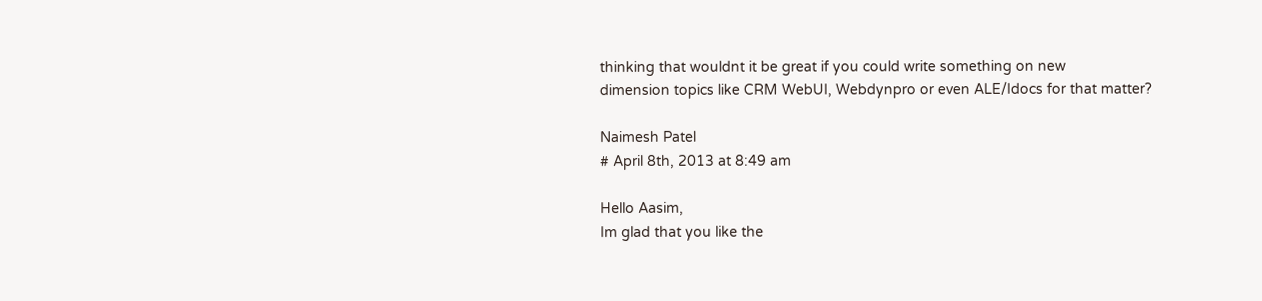thinking that wouldnt it be great if you could write something on new
dimension topics like CRM WebUI, Webdynpro or even ALE/Idocs for that matter?

Naimesh Patel
# April 8th, 2013 at 8:49 am

Hello Aasim,
Im glad that you like the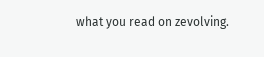what you read on zevolving.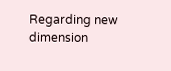Regarding new dimension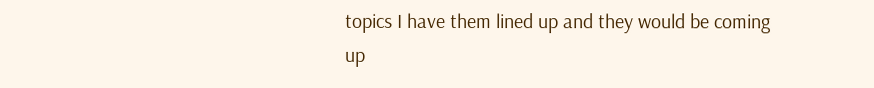topics I have them lined up and they would be coming up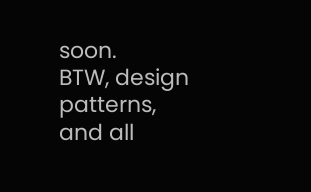soon.
BTW, design patterns, and all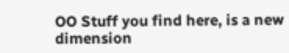OO Stuff you find here, is a new dimension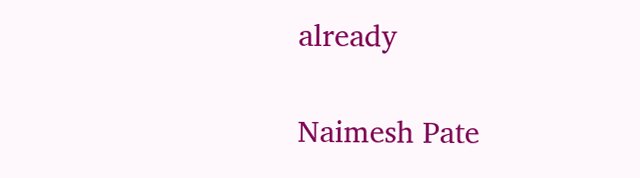already

Naimesh Pate